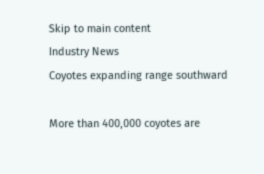Skip to main content
Industry News
Coyotes expanding range southward

More than 400,000 coyotes are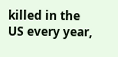killed in the US every year,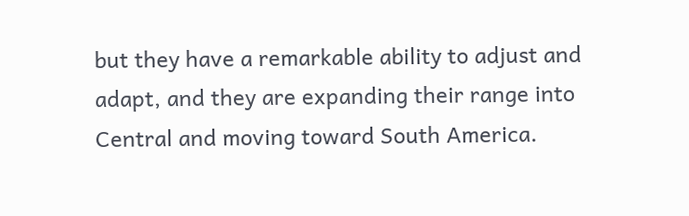but they have a remarkable ability to adjust and adapt, and they are expanding their range into Central and moving toward South America.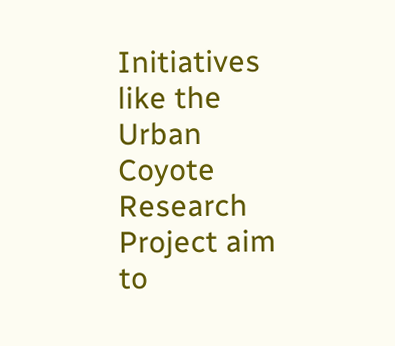Initiatives like the Urban Coyote Research Project aim to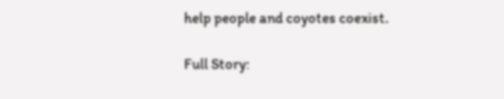help people and coyotes coexist.

Full Story: